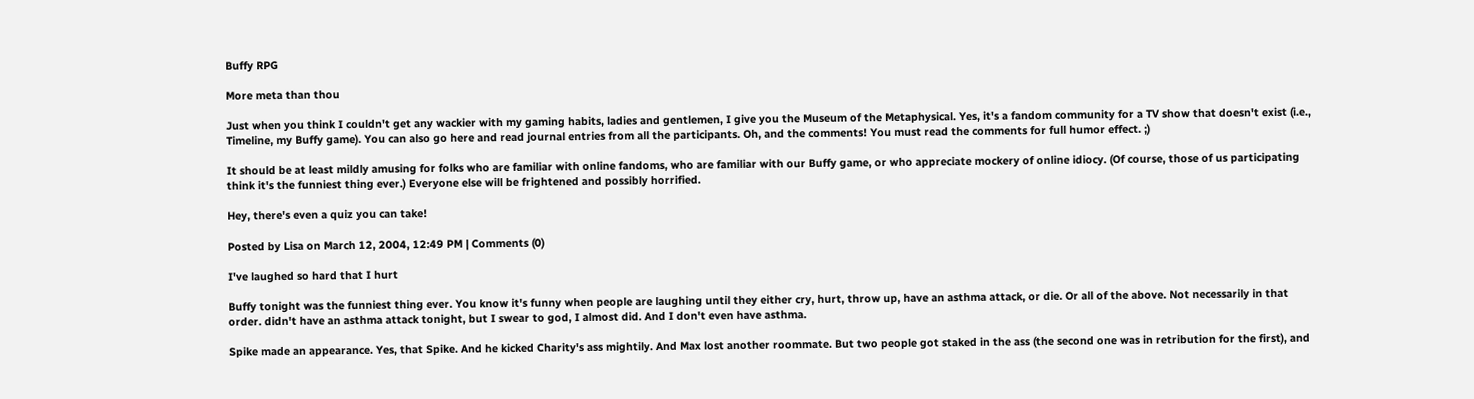Buffy RPG

More meta than thou

Just when you think I couldn't get any wackier with my gaming habits, ladies and gentlemen, I give you the Museum of the Metaphysical. Yes, it's a fandom community for a TV show that doesn't exist (i.e., Timeline, my Buffy game). You can also go here and read journal entries from all the participants. Oh, and the comments! You must read the comments for full humor effect. ;)

It should be at least mildly amusing for folks who are familiar with online fandoms, who are familiar with our Buffy game, or who appreciate mockery of online idiocy. (Of course, those of us participating think it's the funniest thing ever.) Everyone else will be frightened and possibly horrified.

Hey, there's even a quiz you can take!

Posted by Lisa on March 12, 2004, 12:49 PM | Comments (0)

I've laughed so hard that I hurt

Buffy tonight was the funniest thing ever. You know it's funny when people are laughing until they either cry, hurt, throw up, have an asthma attack, or die. Or all of the above. Not necessarily in that order. didn't have an asthma attack tonight, but I swear to god, I almost did. And I don't even have asthma.

Spike made an appearance. Yes, that Spike. And he kicked Charity's ass mightily. And Max lost another roommate. But two people got staked in the ass (the second one was in retribution for the first), and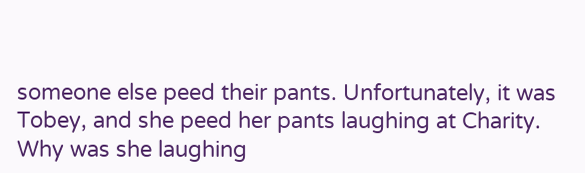someone else peed their pants. Unfortunately, it was Tobey, and she peed her pants laughing at Charity. Why was she laughing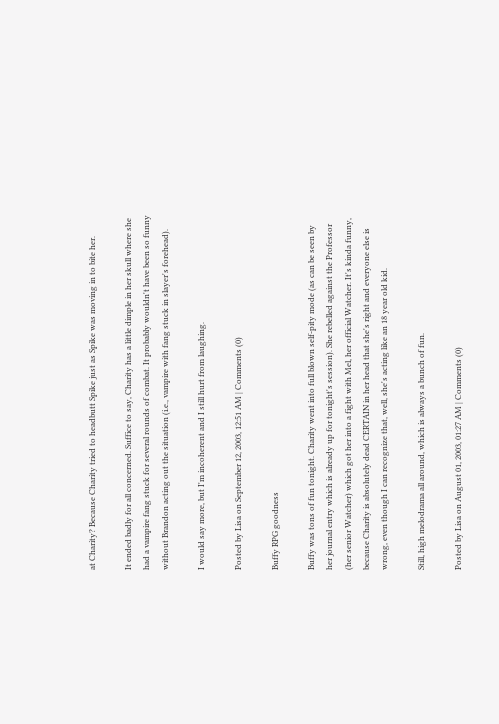at Charity? Because Charity tried to headbutt Spike just as Spike was moving in to bite her.

It ended badly for all concerned. Suffice to say, Charity has a little dimple in her skull where she had a vampire fang stuck for several rounds of combat. It probably wouldn't have been so funny without Brandon acting out the situation (i.e., vampire with fang stuck in slayer's forehead).

I would say more, but I'm incoherent and I still hurt from laughing.

Posted by Lisa on September 12, 2003, 12:51 AM | Comments (0)

Buffy RPG goodness

Buffy was tons of fun tonight. Charity went into full blown self-pity mode (as can be seen by her journal entry which is already up for tonight's session). She rebelled against the Professor (her senior Watcher) which got her into a fight with Mel, her official Watcher. It's kinda funny, because Charity is absolutely dead CERTAIN in her head that she's right and everyone else is wrong, even though I can recognize that, well, she's acting like an 18 year old kid.

Still, high melodrama all around, which is always a bunch of fun.

Posted by Lisa on August 01, 2003, 01:27 AM | Comments (0)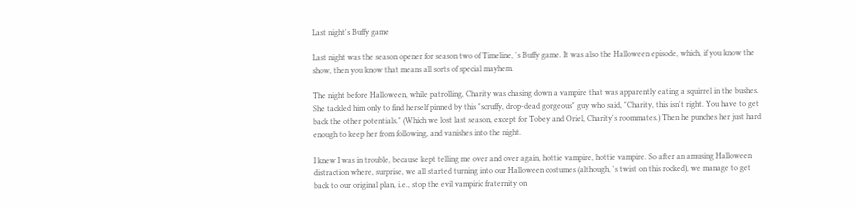Last night's Buffy game

Last night was the season opener for season two of Timeline, 's Buffy game. It was also the Halloween episode, which, if you know the show, then you know that means all sorts of special mayhem.

The night before Halloween, while patrolling, Charity was chasing down a vampire that was apparently eating a squirrel in the bushes. She tackled him only to find herself pinned by this "scruffy, drop-dead gorgeous" guy who said, "Charity, this isn't right. You have to get back the other potentials." (Which we lost last season, except for Tobey and Oriel, Charity's roommates.) Then he punches her just hard enough to keep her from following, and vanishes into the night.

I knew I was in trouble, because kept telling me over and over again, hottie vampire, hottie vampire. So after an amusing Halloween distraction where, surprise, we all started turning into our Halloween costumes (although, 's twist on this rocked), we manage to get back to our original plan, i.e., stop the evil vampiric fraternity on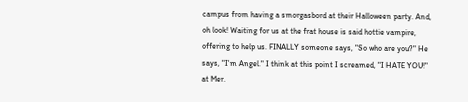campus from having a smorgasbord at their Halloween party. And, oh look! Waiting for us at the frat house is said hottie vampire, offering to help us. FINALLY someone says, "So who are you?" He says, "I'm Angel." I think at this point I screamed, "I HATE YOU!" at Mer.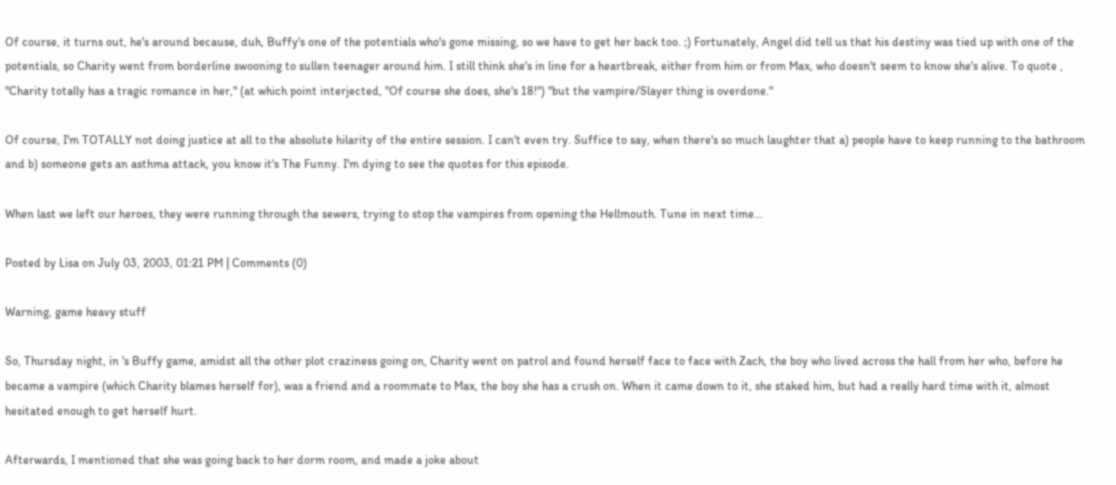Of course, it turns out, he's around because, duh, Buffy's one of the potentials who's gone missing, so we have to get her back too. ;) Fortunately, Angel did tell us that his destiny was tied up with one of the potentials, so Charity went from borderline swooning to sullen teenager around him. I still think she's in line for a heartbreak, either from him or from Max, who doesn't seem to know she's alive. To quote , "Charity totally has a tragic romance in her," (at which point interjected, "Of course she does, she's 18!") "but the vampire/Slayer thing is overdone."

Of course, I'm TOTALLY not doing justice at all to the absolute hilarity of the entire session. I can't even try. Suffice to say, when there's so much laughter that a) people have to keep running to the bathroom and b) someone gets an asthma attack, you know it's The Funny. I'm dying to see the quotes for this episode.

When last we left our heroes, they were running through the sewers, trying to stop the vampires from opening the Hellmouth. Tune in next time...

Posted by Lisa on July 03, 2003, 01:21 PM | Comments (0)

Warning, game heavy stuff

So, Thursday night, in 's Buffy game, amidst all the other plot craziness going on, Charity went on patrol and found herself face to face with Zach, the boy who lived across the hall from her who, before he became a vampire (which Charity blames herself for), was a friend and a roommate to Max, the boy she has a crush on. When it came down to it, she staked him, but had a really hard time with it, almost hesitated enough to get herself hurt.

Afterwards, I mentioned that she was going back to her dorm room, and made a joke about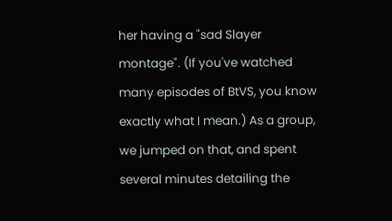her having a "sad Slayer montage". (If you've watched many episodes of BtVS, you know exactly what I mean.) As a group, we jumped on that, and spent several minutes detailing the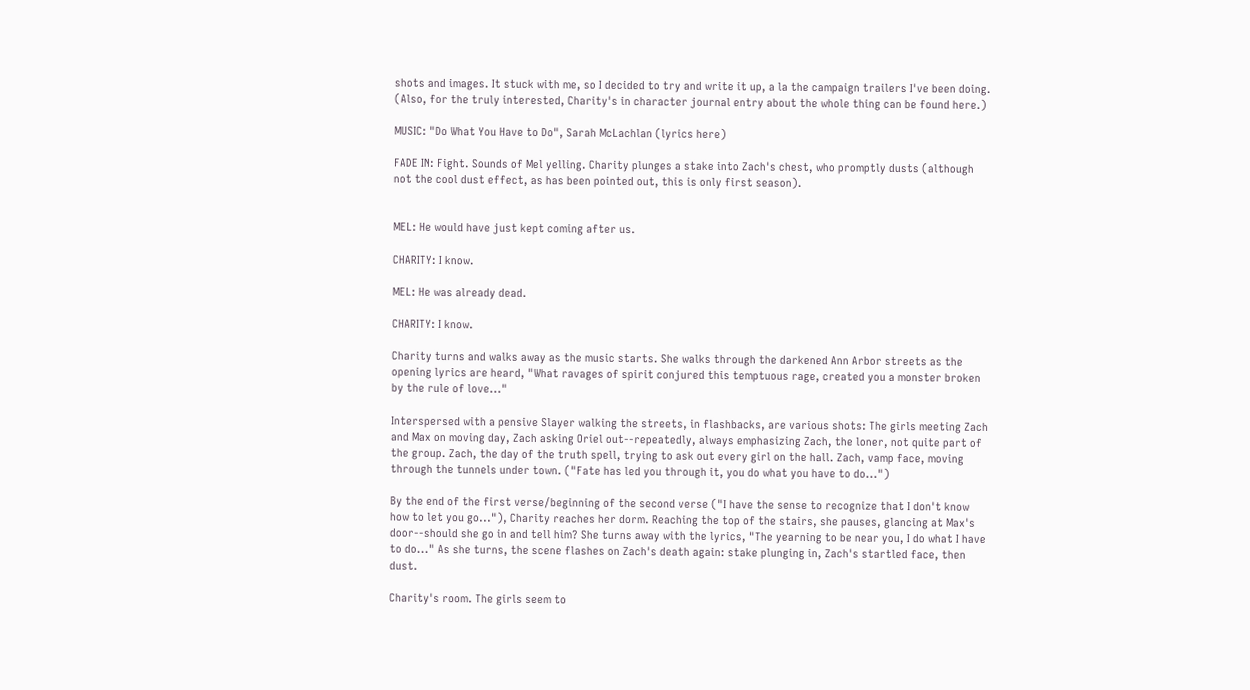shots and images. It stuck with me, so I decided to try and write it up, a la the campaign trailers I've been doing. (Also, for the truly interested, Charity's in character journal entry about the whole thing can be found here.)

MUSIC: "Do What You Have to Do", Sarah McLachlan (lyrics here)

FADE IN: Fight. Sounds of Mel yelling. Charity plunges a stake into Zach's chest, who promptly dusts (although not the cool dust effect, as has been pointed out, this is only first season).


MEL: He would have just kept coming after us.

CHARITY: I know.

MEL: He was already dead.

CHARITY: I know.

Charity turns and walks away as the music starts. She walks through the darkened Ann Arbor streets as the opening lyrics are heard, "What ravages of spirit conjured this temptuous rage, created you a monster broken by the rule of love..."

Interspersed with a pensive Slayer walking the streets, in flashbacks, are various shots: The girls meeting Zach and Max on moving day, Zach asking Oriel out--repeatedly, always emphasizing Zach, the loner, not quite part of the group. Zach, the day of the truth spell, trying to ask out every girl on the hall. Zach, vamp face, moving through the tunnels under town. ("Fate has led you through it, you do what you have to do...")

By the end of the first verse/beginning of the second verse ("I have the sense to recognize that I don't know how to let you go..."), Charity reaches her dorm. Reaching the top of the stairs, she pauses, glancing at Max's door--should she go in and tell him? She turns away with the lyrics, "The yearning to be near you, I do what I have to do..." As she turns, the scene flashes on Zach's death again: stake plunging in, Zach's startled face, then dust.

Charity's room. The girls seem to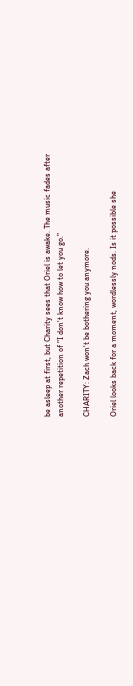be asleep at first, but Charity sees that Oriel is awake. The music fades after another repetition of "I don't know how to let you go."

CHARITY: Zach won't be bothering you anymore.

Oriel looks back for a moment, wordlessly nods. Is it possible she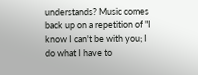understands? Music comes back up on a repetition of "I know I can't be with you; I do what I have to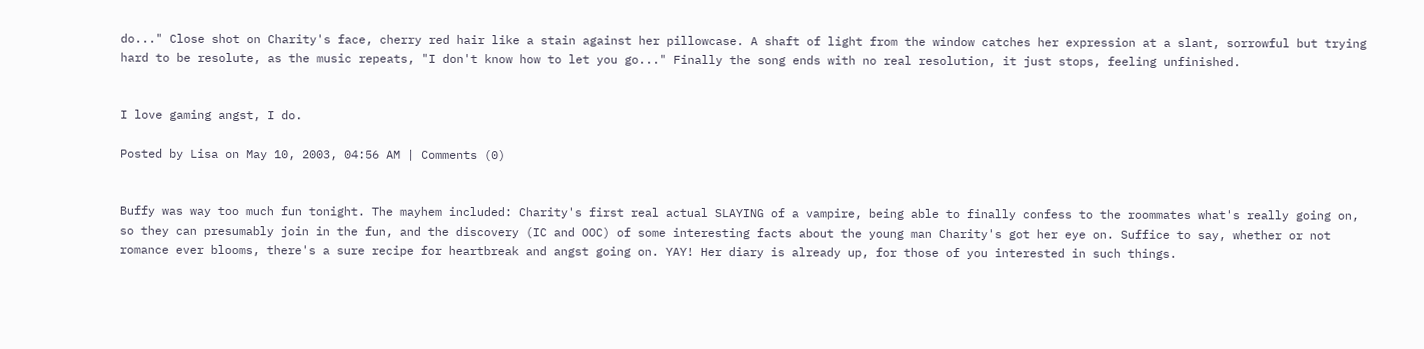do..." Close shot on Charity's face, cherry red hair like a stain against her pillowcase. A shaft of light from the window catches her expression at a slant, sorrowful but trying hard to be resolute, as the music repeats, "I don't know how to let you go..." Finally the song ends with no real resolution, it just stops, feeling unfinished.


I love gaming angst, I do.

Posted by Lisa on May 10, 2003, 04:56 AM | Comments (0)


Buffy was way too much fun tonight. The mayhem included: Charity's first real actual SLAYING of a vampire, being able to finally confess to the roommates what's really going on, so they can presumably join in the fun, and the discovery (IC and OOC) of some interesting facts about the young man Charity's got her eye on. Suffice to say, whether or not romance ever blooms, there's a sure recipe for heartbreak and angst going on. YAY! Her diary is already up, for those of you interested in such things.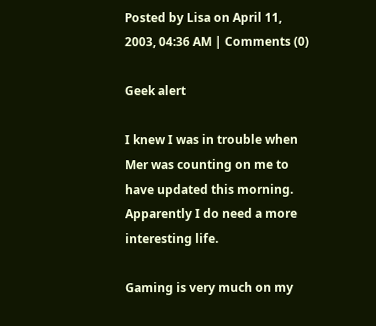Posted by Lisa on April 11, 2003, 04:36 AM | Comments (0)

Geek alert

I knew I was in trouble when Mer was counting on me to have updated this morning. Apparently I do need a more interesting life.

Gaming is very much on my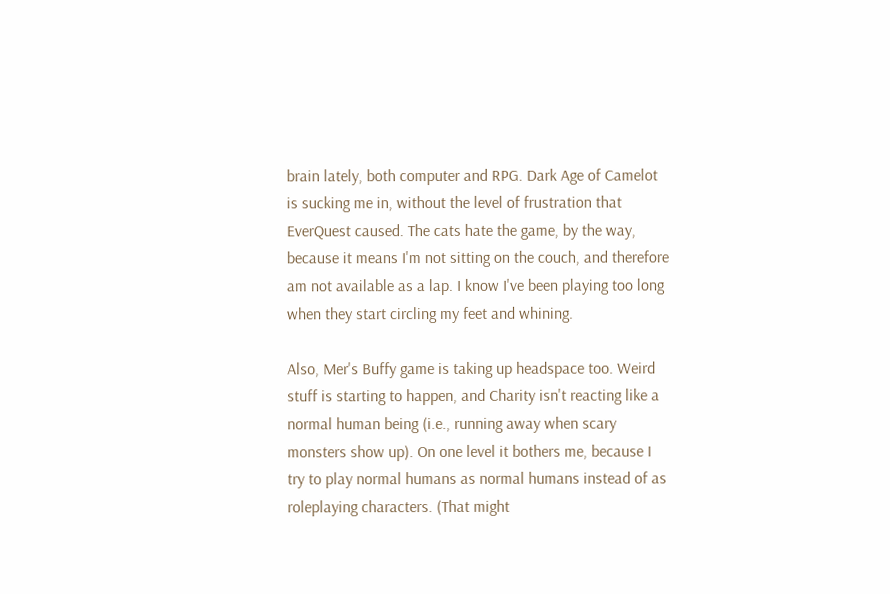brain lately, both computer and RPG. Dark Age of Camelot is sucking me in, without the level of frustration that EverQuest caused. The cats hate the game, by the way, because it means I'm not sitting on the couch, and therefore am not available as a lap. I know I've been playing too long when they start circling my feet and whining.

Also, Mer's Buffy game is taking up headspace too. Weird stuff is starting to happen, and Charity isn't reacting like a normal human being (i.e., running away when scary monsters show up). On one level it bothers me, because I try to play normal humans as normal humans instead of as roleplaying characters. (That might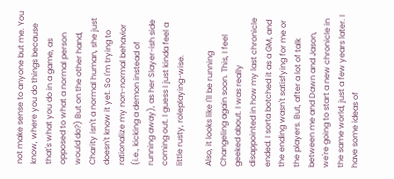not make sense to anyone but me. You know, where you do things because that's what you do in a game, as opposed to what a normal person would do?) But on the other hand, Charity isn't a normal human, she just doesn't know it yet. So I'm trying to rationalize my non-normal behavior (i.e., kicking a demon instead of running away), as her Slayer-ish side coming out. I guess I just kinda feel a little rusty, roleplaying-wise.

Also, it looks like I'll be running Changeling again soon. This, I feel geeked about. I was really disappointed in how my last chronicle ended. I sorta botched it as a GM, and the ending wasn't satisfying for me or the players. But, after a lot of talk between me and Dawn and Jason, we're going to start a new chronicle in the same world, just a few years later. I have some ideas of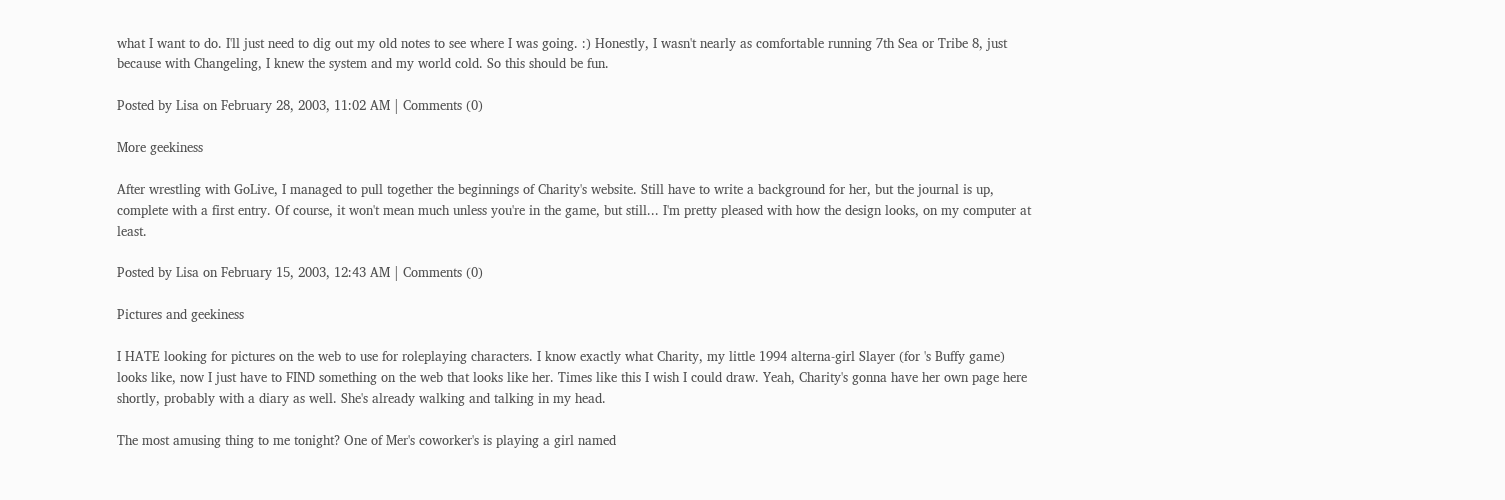what I want to do. I'll just need to dig out my old notes to see where I was going. :) Honestly, I wasn't nearly as comfortable running 7th Sea or Tribe 8, just because with Changeling, I knew the system and my world cold. So this should be fun.

Posted by Lisa on February 28, 2003, 11:02 AM | Comments (0)

More geekiness

After wrestling with GoLive, I managed to pull together the beginnings of Charity's website. Still have to write a background for her, but the journal is up, complete with a first entry. Of course, it won't mean much unless you're in the game, but still... I'm pretty pleased with how the design looks, on my computer at least.

Posted by Lisa on February 15, 2003, 12:43 AM | Comments (0)

Pictures and geekiness

I HATE looking for pictures on the web to use for roleplaying characters. I know exactly what Charity, my little 1994 alterna-girl Slayer (for 's Buffy game) looks like, now I just have to FIND something on the web that looks like her. Times like this I wish I could draw. Yeah, Charity's gonna have her own page here shortly, probably with a diary as well. She's already walking and talking in my head.

The most amusing thing to me tonight? One of Mer's coworker's is playing a girl named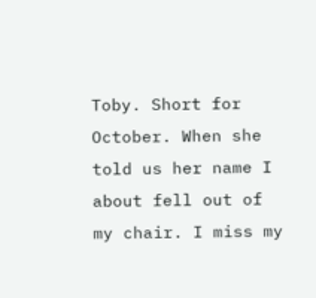Toby. Short for October. When she told us her name I about fell out of my chair. I miss my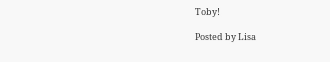Toby!

Posted by Lisa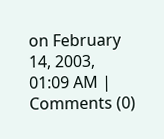on February 14, 2003, 01:09 AM | Comments (0)